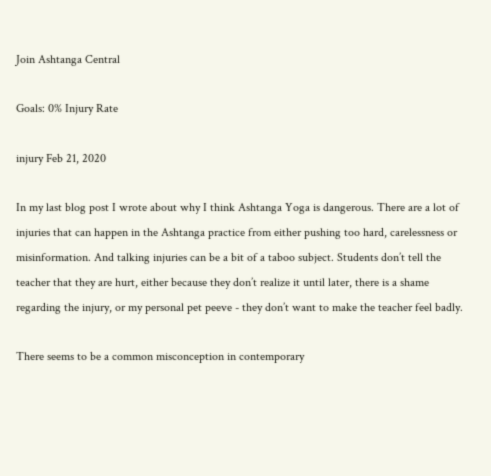Join Ashtanga Central

Goals: 0% Injury Rate

injury Feb 21, 2020

In my last blog post I wrote about why I think Ashtanga Yoga is dangerous. There are a lot of injuries that can happen in the Ashtanga practice from either pushing too hard, carelessness or misinformation. And talking injuries can be a bit of a taboo subject. Students don’t tell the teacher that they are hurt, either because they don’t realize it until later, there is a shame regarding the injury, or my personal pet peeve - they don’t want to make the teacher feel badly.

There seems to be a common misconception in contemporary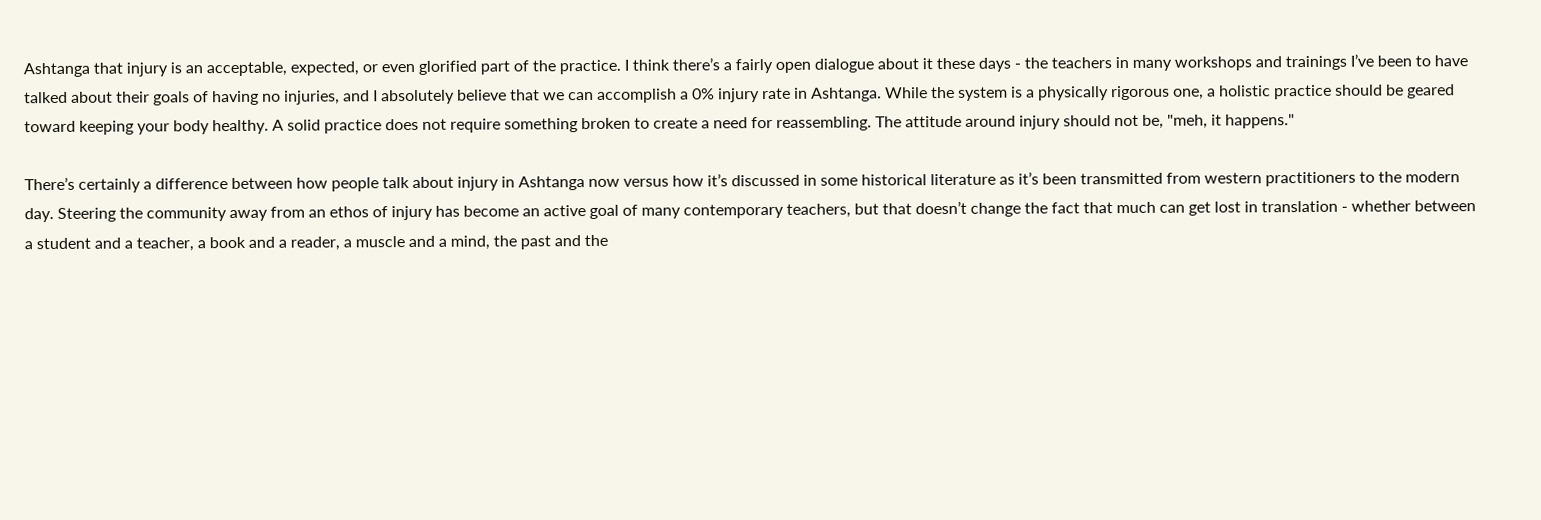Ashtanga that injury is an acceptable, expected, or even glorified part of the practice. I think there’s a fairly open dialogue about it these days - the teachers in many workshops and trainings I’ve been to have talked about their goals of having no injuries, and I absolutely believe that we can accomplish a 0% injury rate in Ashtanga. While the system is a physically rigorous one, a holistic practice should be geared toward keeping your body healthy. A solid practice does not require something broken to create a need for reassembling. The attitude around injury should not be, "meh, it happens."

There’s certainly a difference between how people talk about injury in Ashtanga now versus how it’s discussed in some historical literature as it’s been transmitted from western practitioners to the modern day. Steering the community away from an ethos of injury has become an active goal of many contemporary teachers, but that doesn’t change the fact that much can get lost in translation - whether between a student and a teacher, a book and a reader, a muscle and a mind, the past and the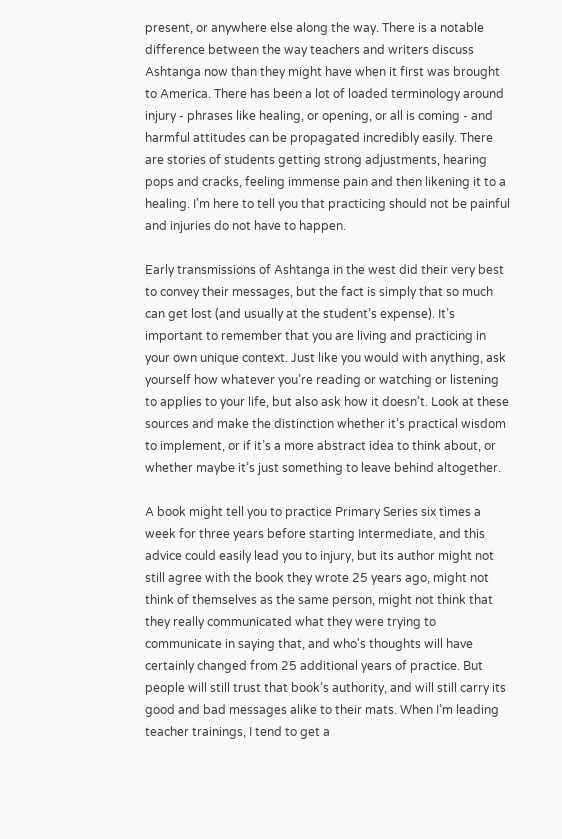present, or anywhere else along the way. There is a notable difference between the way teachers and writers discuss Ashtanga now than they might have when it first was brought to America. There has been a lot of loaded terminology around injury - phrases like healing, or opening, or all is coming - and harmful attitudes can be propagated incredibly easily. There are stories of students getting strong adjustments, hearing pops and cracks, feeling immense pain and then likening it to a healing. I'm here to tell you that practicing should not be painful and injuries do not have to happen.

Early transmissions of Ashtanga in the west did their very best to convey their messages, but the fact is simply that so much can get lost (and usually at the student’s expense). It’s important to remember that you are living and practicing in your own unique context. Just like you would with anything, ask yourself how whatever you’re reading or watching or listening to applies to your life, but also ask how it doesn’t. Look at these sources and make the distinction whether it’s practical wisdom to implement, or if it’s a more abstract idea to think about, or whether maybe it’s just something to leave behind altogether.

A book might tell you to practice Primary Series six times a week for three years before starting Intermediate, and this advice could easily lead you to injury, but its author might not still agree with the book they wrote 25 years ago, might not think of themselves as the same person, might not think that they really communicated what they were trying to communicate in saying that, and who's thoughts will have certainly changed from 25 additional years of practice. But people will still trust that book’s authority, and will still carry its good and bad messages alike to their mats. When I’m leading teacher trainings, I tend to get a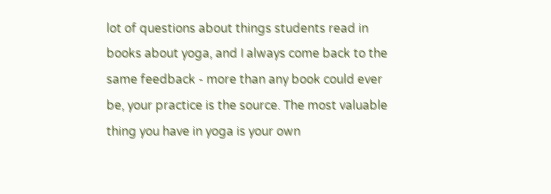lot of questions about things students read in books about yoga, and I always come back to the same feedback - more than any book could ever be, your practice is the source. The most valuable thing you have in yoga is your own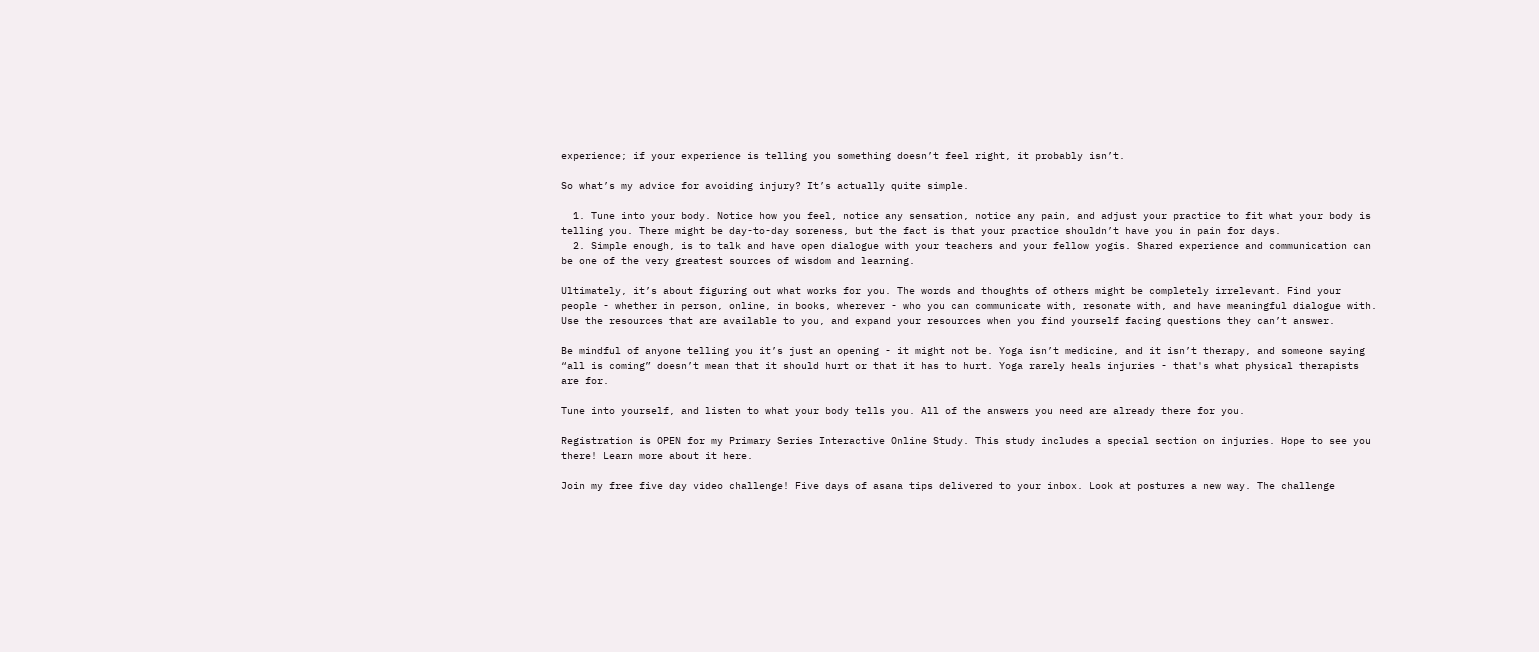experience; if your experience is telling you something doesn’t feel right, it probably isn’t.

So what’s my advice for avoiding injury? It’s actually quite simple.

  1. Tune into your body. Notice how you feel, notice any sensation, notice any pain, and adjust your practice to fit what your body is telling you. There might be day-to-day soreness, but the fact is that your practice shouldn’t have you in pain for days.
  2. Simple enough, is to talk and have open dialogue with your teachers and your fellow yogis. Shared experience and communication can be one of the very greatest sources of wisdom and learning.

Ultimately, it’s about figuring out what works for you. The words and thoughts of others might be completely irrelevant. Find your people - whether in person, online, in books, wherever - who you can communicate with, resonate with, and have meaningful dialogue with. Use the resources that are available to you, and expand your resources when you find yourself facing questions they can’t answer.

Be mindful of anyone telling you it’s just an opening - it might not be. Yoga isn’t medicine, and it isn’t therapy, and someone saying “all is coming” doesn’t mean that it should hurt or that it has to hurt. Yoga rarely heals injuries - that's what physical therapists are for.

Tune into yourself, and listen to what your body tells you. All of the answers you need are already there for you.

Registration is OPEN for my Primary Series Interactive Online Study. This study includes a special section on injuries. Hope to see you there! Learn more about it here.

Join my free five day video challenge! Five days of asana tips delivered to your inbox. Look at postures a new way. The challenge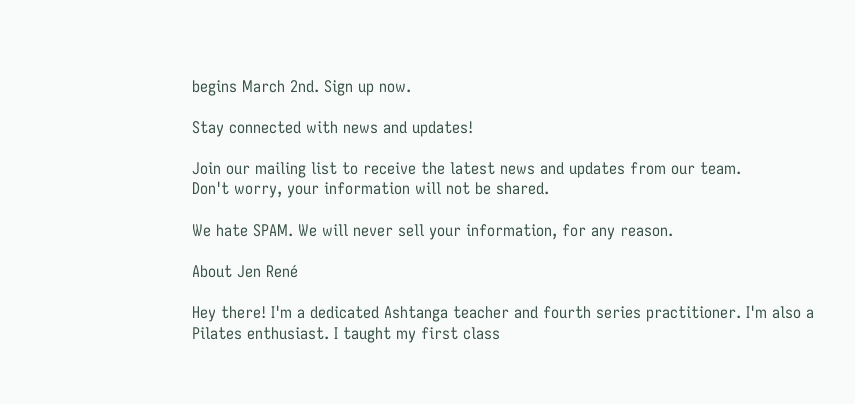begins March 2nd. Sign up now.

Stay connected with news and updates!

Join our mailing list to receive the latest news and updates from our team.
Don't worry, your information will not be shared.

We hate SPAM. We will never sell your information, for any reason.

About Jen René

Hey there! I'm a dedicated Ashtanga teacher and fourth series practitioner. I'm also a Pilates enthusiast. I taught my first class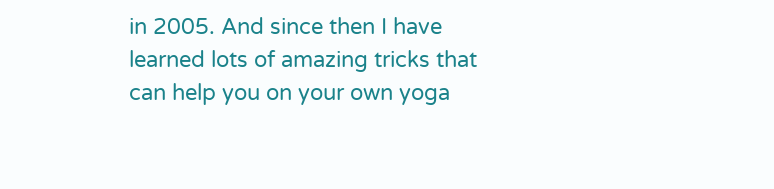in 2005. And since then I have learned lots of amazing tricks that can help you on your own yoga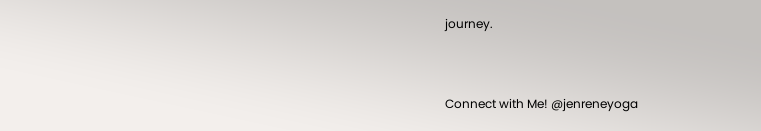journey.


Connect with Me! @jenreneyoga